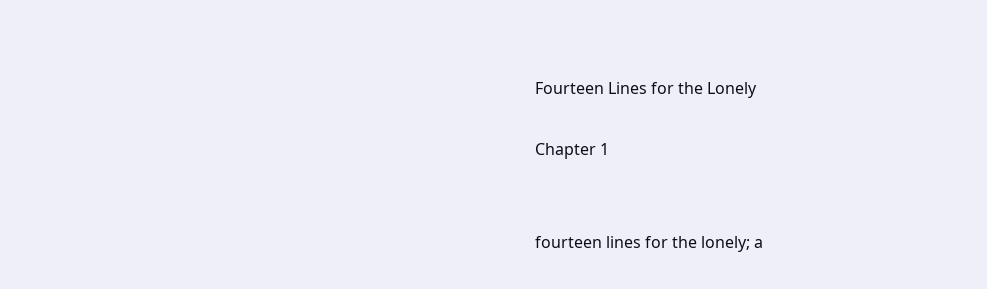Fourteen Lines for the Lonely

Chapter 1


fourteen lines for the lonely; a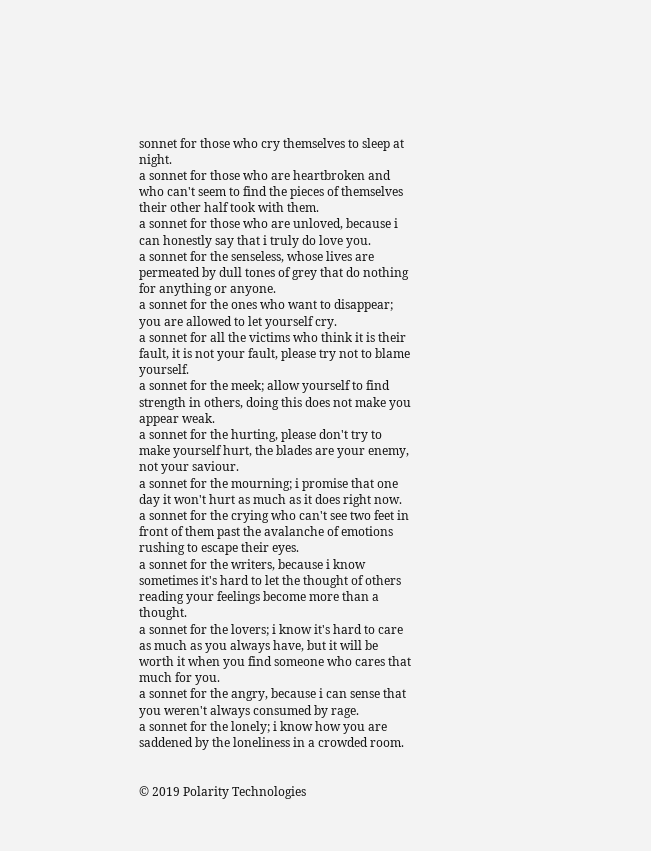sonnet for those who cry themselves to sleep at night.
a sonnet for those who are heartbroken and who can't seem to find the pieces of themselves their other half took with them.
a sonnet for those who are unloved, because i can honestly say that i truly do love you.
a sonnet for the senseless, whose lives are permeated by dull tones of grey that do nothing for anything or anyone.
a sonnet for the ones who want to disappear; you are allowed to let yourself cry.
a sonnet for all the victims who think it is their fault, it is not your fault, please try not to blame yourself.
a sonnet for the meek; allow yourself to find strength in others, doing this does not make you appear weak.
a sonnet for the hurting, please don't try to make yourself hurt, the blades are your enemy, not your saviour.
a sonnet for the mourning; i promise that one day it won't hurt as much as it does right now.
a sonnet for the crying who can't see two feet in front of them past the avalanche of emotions rushing to escape their eyes.
a sonnet for the writers, because i know sometimes it's hard to let the thought of others reading your feelings become more than a thought.
a sonnet for the lovers; i know it's hard to care as much as you always have, but it will be worth it when you find someone who cares that much for you.
a sonnet for the angry, because i can sense that you weren't always consumed by rage.
a sonnet for the lonely; i know how you are saddened by the loneliness in a crowded room.


© 2019 Polarity Technologies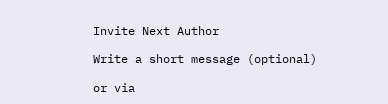Invite Next Author

Write a short message (optional)

or via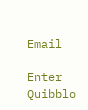Email

Enter Quibblo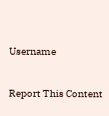Username


Report This Content